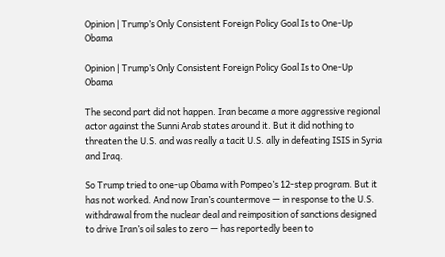Opinion | Trump’s Only Consistent Foreign Policy Goal Is to One-Up Obama

Opinion | Trump’s Only Consistent Foreign Policy Goal Is to One-Up Obama

The second part did not happen. Iran became a more aggressive regional actor against the Sunni Arab states around it. But it did nothing to threaten the U.S. and was really a tacit U.S. ally in defeating ISIS in Syria and Iraq.

So Trump tried to one-up Obama with Pompeo’s 12-step program. But it has not worked. And now Iran’s countermove — in response to the U.S. withdrawal from the nuclear deal and reimposition of sanctions designed to drive Iran’s oil sales to zero — has reportedly been to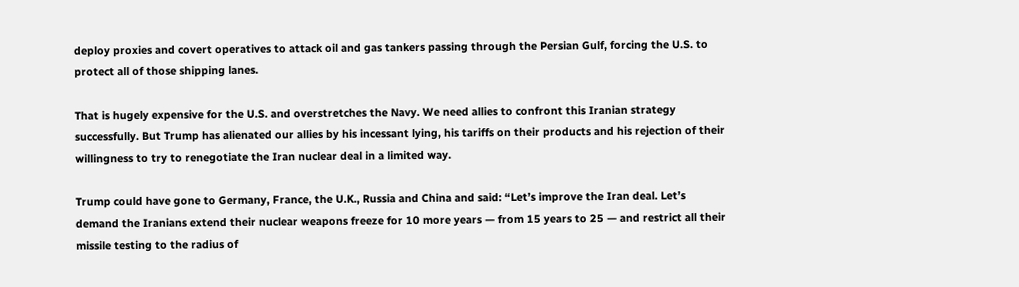deploy proxies and covert operatives to attack oil and gas tankers passing through the Persian Gulf, forcing the U.S. to protect all of those shipping lanes.

That is hugely expensive for the U.S. and overstretches the Navy. We need allies to confront this Iranian strategy successfully. But Trump has alienated our allies by his incessant lying, his tariffs on their products and his rejection of their willingness to try to renegotiate the Iran nuclear deal in a limited way.

Trump could have gone to Germany, France, the U.K., Russia and China and said: “Let’s improve the Iran deal. Let’s demand the Iranians extend their nuclear weapons freeze for 10 more years — from 15 years to 25 — and restrict all their missile testing to the radius of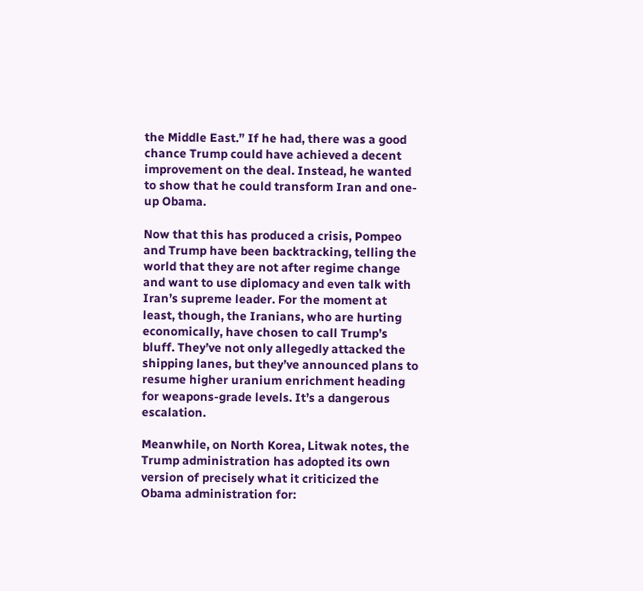the Middle East.” If he had, there was a good chance Trump could have achieved a decent improvement on the deal. Instead, he wanted to show that he could transform Iran and one-up Obama.

Now that this has produced a crisis, Pompeo and Trump have been backtracking, telling the world that they are not after regime change and want to use diplomacy and even talk with Iran’s supreme leader. For the moment at least, though, the Iranians, who are hurting economically, have chosen to call Trump’s bluff. They’ve not only allegedly attacked the shipping lanes, but they’ve announced plans to resume higher uranium enrichment heading for weapons-grade levels. It’s a dangerous escalation.

Meanwhile, on North Korea, Litwak notes, the Trump administration has adopted its own version of precisely what it criticized the Obama administration for: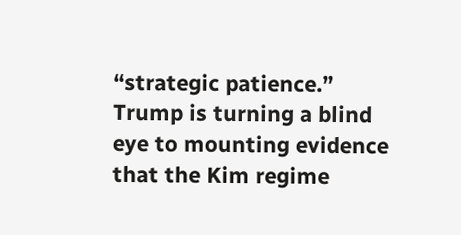“strategic patience.” Trump is turning a blind eye to mounting evidence that the Kim regime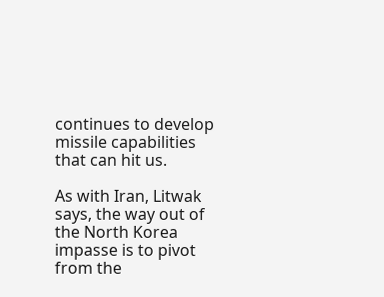continues to develop missile capabilities that can hit us.

As with Iran, Litwak says, the way out of the North Korea impasse is to pivot from the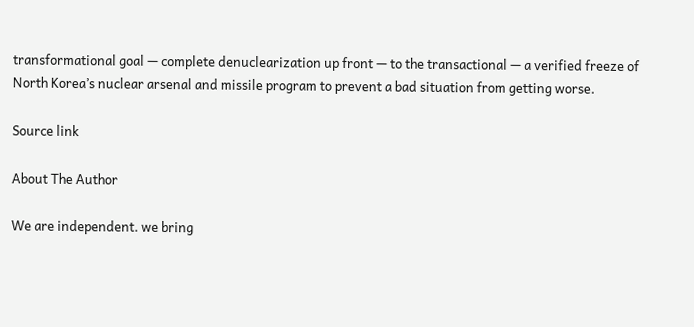transformational goal — complete denuclearization up front — to the transactional — a verified freeze of North Korea’s nuclear arsenal and missile program to prevent a bad situation from getting worse.

Source link

About The Author

We are independent. we bring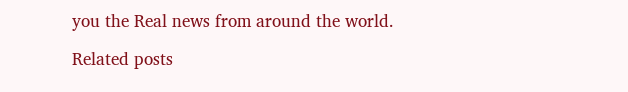you the Real news from around the world.

Related posts